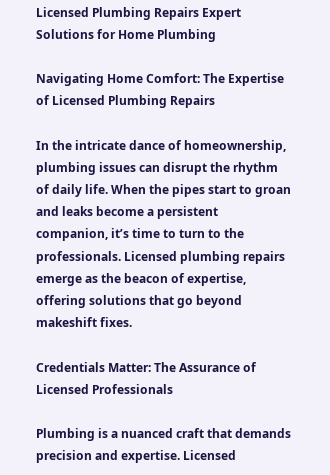Licensed Plumbing Repairs Expert Solutions for Home Plumbing

Navigating Home Comfort: The Expertise of Licensed Plumbing Repairs

In the intricate dance of homeownership, plumbing issues can disrupt the rhythm of daily life. When the pipes start to groan and leaks become a persistent companion, it’s time to turn to the professionals. Licensed plumbing repairs emerge as the beacon of expertise, offering solutions that go beyond makeshift fixes.

Credentials Matter: The Assurance of Licensed Professionals

Plumbing is a nuanced craft that demands precision and expertise. Licensed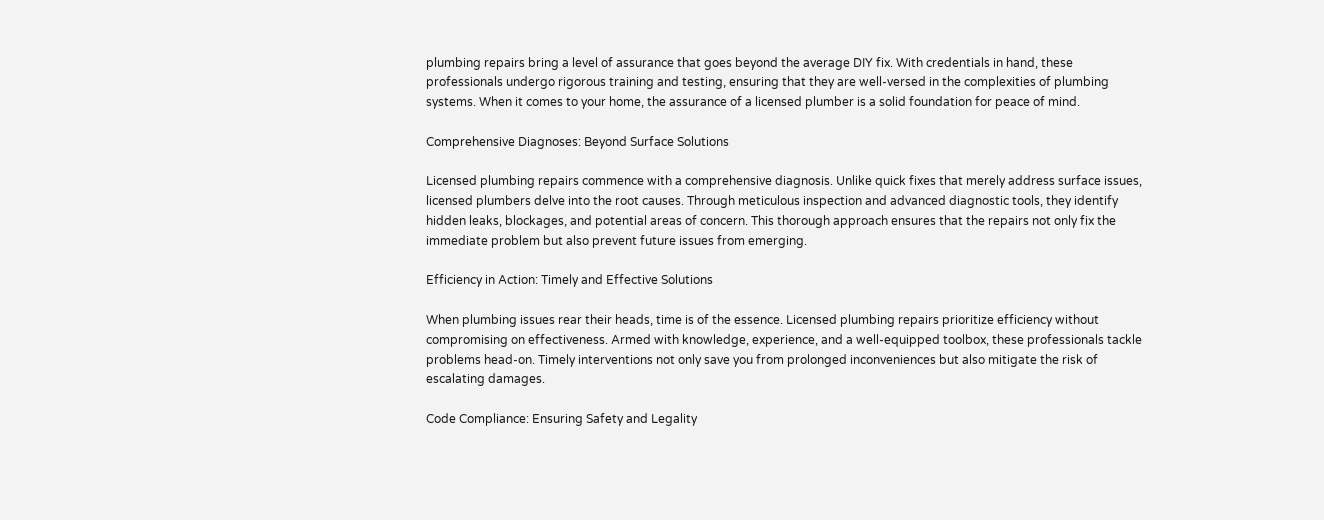plumbing repairs bring a level of assurance that goes beyond the average DIY fix. With credentials in hand, these professionals undergo rigorous training and testing, ensuring that they are well-versed in the complexities of plumbing systems. When it comes to your home, the assurance of a licensed plumber is a solid foundation for peace of mind.

Comprehensive Diagnoses: Beyond Surface Solutions

Licensed plumbing repairs commence with a comprehensive diagnosis. Unlike quick fixes that merely address surface issues, licensed plumbers delve into the root causes. Through meticulous inspection and advanced diagnostic tools, they identify hidden leaks, blockages, and potential areas of concern. This thorough approach ensures that the repairs not only fix the immediate problem but also prevent future issues from emerging.

Efficiency in Action: Timely and Effective Solutions

When plumbing issues rear their heads, time is of the essence. Licensed plumbing repairs prioritize efficiency without compromising on effectiveness. Armed with knowledge, experience, and a well-equipped toolbox, these professionals tackle problems head-on. Timely interventions not only save you from prolonged inconveniences but also mitigate the risk of escalating damages.

Code Compliance: Ensuring Safety and Legality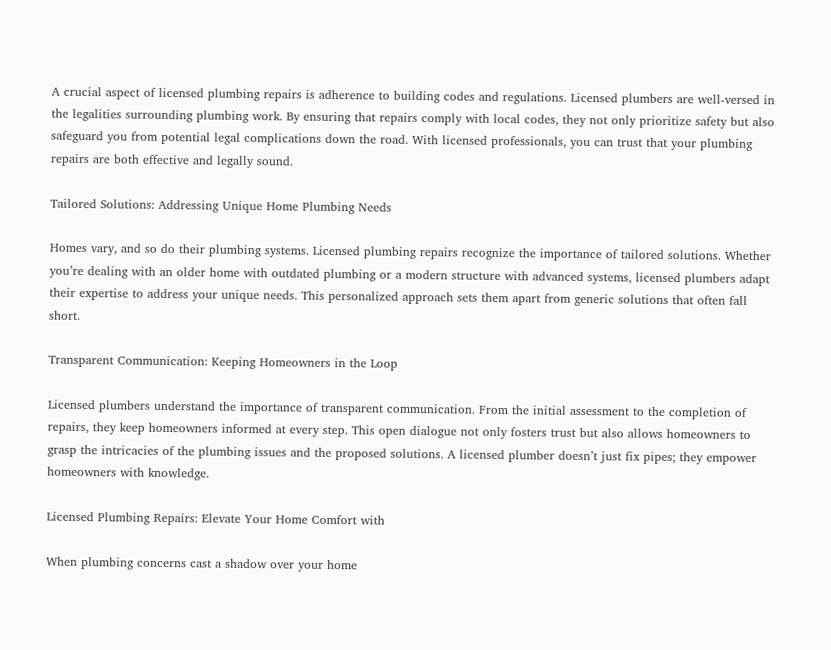A crucial aspect of licensed plumbing repairs is adherence to building codes and regulations. Licensed plumbers are well-versed in the legalities surrounding plumbing work. By ensuring that repairs comply with local codes, they not only prioritize safety but also safeguard you from potential legal complications down the road. With licensed professionals, you can trust that your plumbing repairs are both effective and legally sound.

Tailored Solutions: Addressing Unique Home Plumbing Needs

Homes vary, and so do their plumbing systems. Licensed plumbing repairs recognize the importance of tailored solutions. Whether you’re dealing with an older home with outdated plumbing or a modern structure with advanced systems, licensed plumbers adapt their expertise to address your unique needs. This personalized approach sets them apart from generic solutions that often fall short.

Transparent Communication: Keeping Homeowners in the Loop

Licensed plumbers understand the importance of transparent communication. From the initial assessment to the completion of repairs, they keep homeowners informed at every step. This open dialogue not only fosters trust but also allows homeowners to grasp the intricacies of the plumbing issues and the proposed solutions. A licensed plumber doesn’t just fix pipes; they empower homeowners with knowledge.

Licensed Plumbing Repairs: Elevate Your Home Comfort with

When plumbing concerns cast a shadow over your home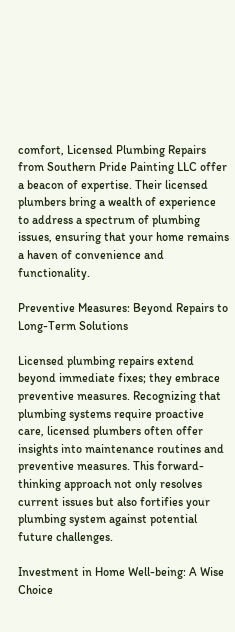comfort, Licensed Plumbing Repairs from Southern Pride Painting LLC offer a beacon of expertise. Their licensed plumbers bring a wealth of experience to address a spectrum of plumbing issues, ensuring that your home remains a haven of convenience and functionality.

Preventive Measures: Beyond Repairs to Long-Term Solutions

Licensed plumbing repairs extend beyond immediate fixes; they embrace preventive measures. Recognizing that plumbing systems require proactive care, licensed plumbers often offer insights into maintenance routines and preventive measures. This forward-thinking approach not only resolves current issues but also fortifies your plumbing system against potential future challenges.

Investment in Home Well-being: A Wise Choice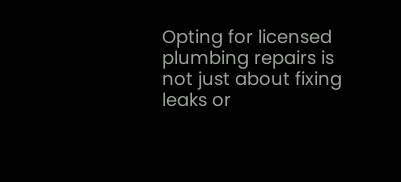Opting for licensed plumbing repairs is not just about fixing leaks or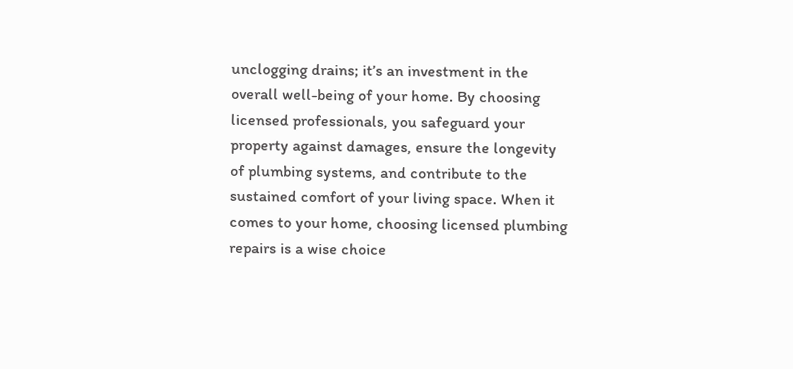unclogging drains; it’s an investment in the overall well-being of your home. By choosing licensed professionals, you safeguard your property against damages, ensure the longevity of plumbing systems, and contribute to the sustained comfort of your living space. When it comes to your home, choosing licensed plumbing repairs is a wise choice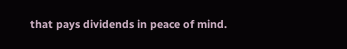that pays dividends in peace of mind.